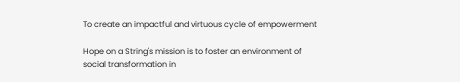To create an impactful and virtuous cycle of empowerment

Hope on a String's mission is to foster an environment of social transformation in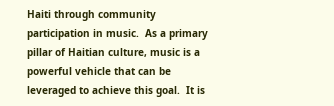Haiti through community participation in music.  As a primary pillar of Haitian culture, music is a powerful vehicle that can be leveraged to achieve this goal.  It is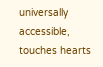universally accessible, touches hearts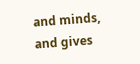and minds, and gives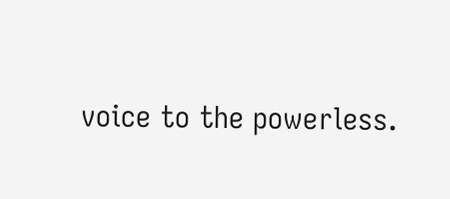voice to the powerless.